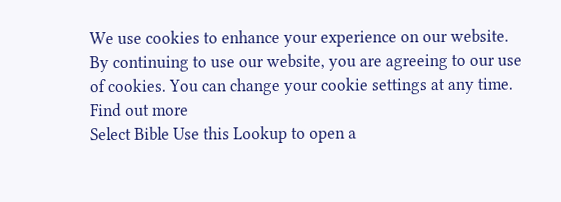We use cookies to enhance your experience on our website. By continuing to use our website, you are agreeing to our use of cookies. You can change your cookie settings at any time. Find out more
Select Bible Use this Lookup to open a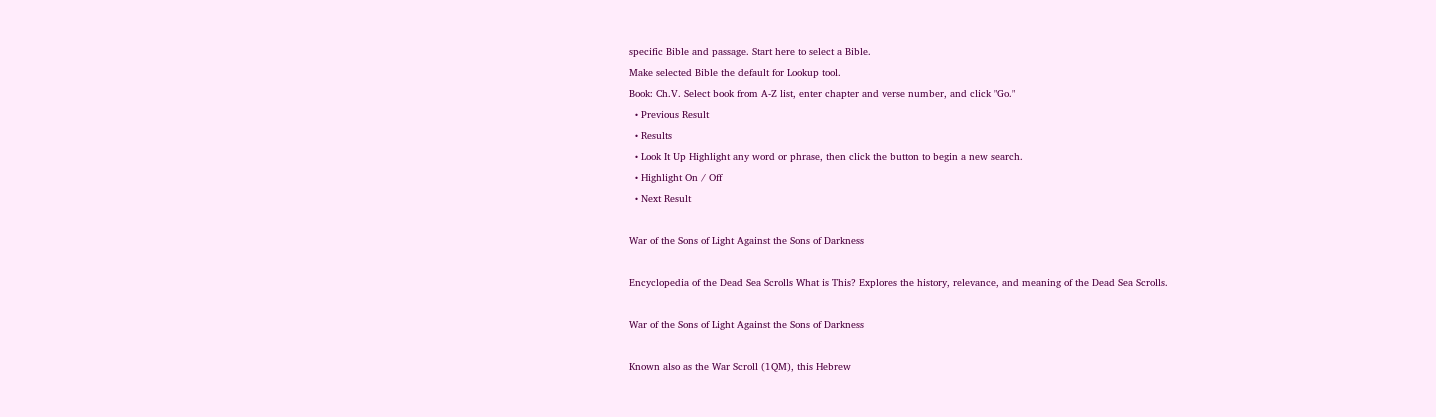specific Bible and passage. Start here to select a Bible.
Make selected Bible the default for Lookup tool.
Book: Ch.V. Select book from A-Z list, enter chapter and verse number, and click "Go."
  • Previous Result
  • Results
  • Look It Up Highlight any word or phrase, then click the button to begin a new search.
  • Highlight On / Off
  • Next Result

War of the Sons of Light Against the Sons of Darkness

Encyclopedia of the Dead Sea Scrolls What is This? Explores the history, relevance, and meaning of the Dead Sea Scrolls.

War of the Sons of Light Against the Sons of Darkness

Known also as the War Scroll (1QM), this Hebrew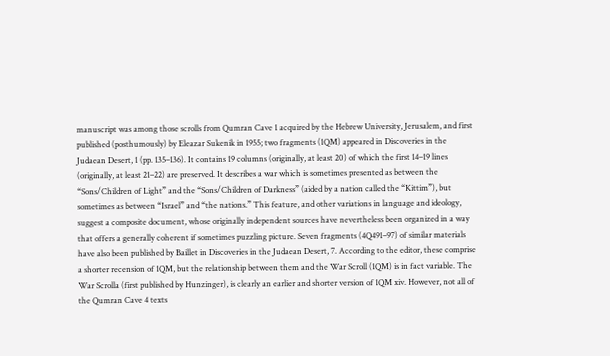manuscript was among those scrolls from Qumran Cave 1 acquired by the Hebrew University, Jerusalem, and first published (posthumously) by Eleazar Sukenik in 1955; two fragments (1QM) appeared in Discoveries in the Judaean Desert, 1 (pp. 135–136). It contains 19 columns (originally, at least 20) of which the first 14–19 lines (originally, at least 21–22) are preserved. It describes a war which is sometimes presented as between the “Sons/Children of Light” and the “Sons/Children of Darkness” (aided by a nation called the “Kittim”), but sometimes as between “Israel” and “the nations.” This feature, and other variations in language and ideology, suggest a composite document, whose originally independent sources have nevertheless been organized in a way that offers a generally coherent if sometimes puzzling picture. Seven fragments (4Q491–97) of similar materials have also been published by Baillet in Discoveries in the Judaean Desert, 7. According to the editor, these comprise a shorter recension of 1QM, but the relationship between them and the War Scroll (1QM) is in fact variable. The War Scrolla (first published by Hunzinger), is clearly an earlier and shorter version of 1QM xiv. However, not all of the Qumran Cave 4 texts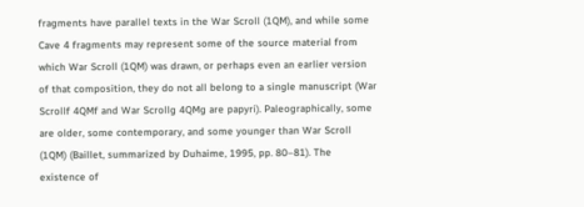fragments have parallel texts in the War Scroll (1QM), and while some Cave 4 fragments may represent some of the source material from which War Scroll (1QM) was drawn, or perhaps even an earlier version of that composition, they do not all belong to a single manuscript (War Scrollf 4QMf and War Scrollg 4QMg are papyri). Paleographically, some are older, some contemporary, and some younger than War Scroll (1QM) (Baillet, summarized by Duhaime, 1995, pp. 80–81). The existence of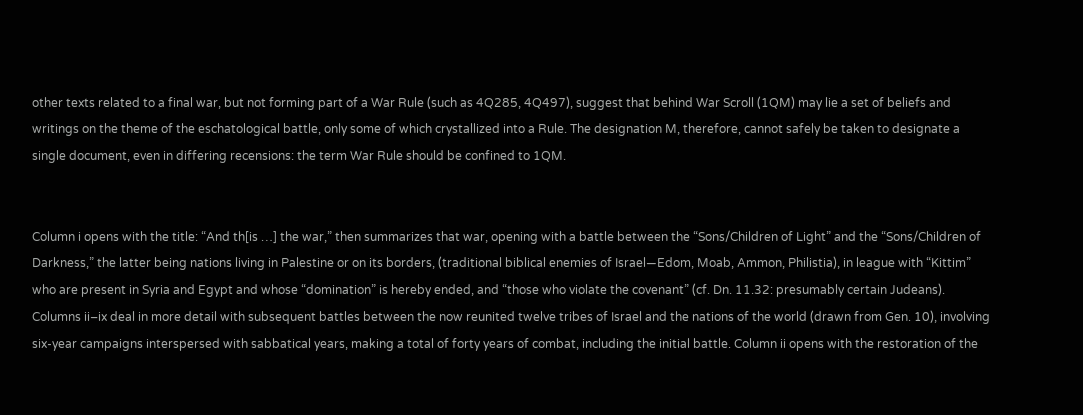other texts related to a final war, but not forming part of a War Rule (such as 4Q285, 4Q497), suggest that behind War Scroll (1QM) may lie a set of beliefs and writings on the theme of the eschatological battle, only some of which crystallized into a Rule. The designation M, therefore, cannot safely be taken to designate a single document, even in differing recensions: the term War Rule should be confined to 1QM.


Column i opens with the title: “And th[is …] the war,” then summarizes that war, opening with a battle between the “Sons/Children of Light” and the “Sons/Children of Darkness,” the latter being nations living in Palestine or on its borders, (traditional biblical enemies of Israel—Edom, Moab, Ammon, Philistia), in league with “Kittim” who are present in Syria and Egypt and whose “domination” is hereby ended, and “those who violate the covenant” (cf. Dn. 11.32: presumably certain Judeans). Columns ii–ix deal in more detail with subsequent battles between the now reunited twelve tribes of Israel and the nations of the world (drawn from Gen. 10), involving six-year campaigns interspersed with sabbatical years, making a total of forty years of combat, including the initial battle. Column ii opens with the restoration of the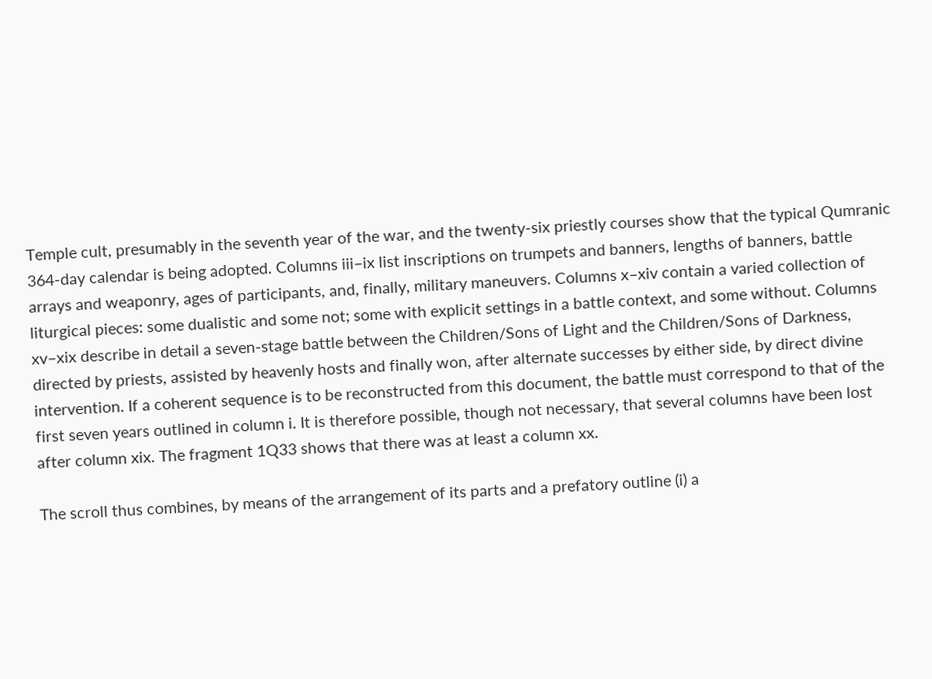Temple cult, presumably in the seventh year of the war, and the twenty-six priestly courses show that the typical Qumranic 364-day calendar is being adopted. Columns iii–ix list inscriptions on trumpets and banners, lengths of banners, battle arrays and weaponry, ages of participants, and, finally, military maneuvers. Columns x–xiv contain a varied collection of liturgical pieces: some dualistic and some not; some with explicit settings in a battle context, and some without. Columns xv–xix describe in detail a seven-stage battle between the Children/Sons of Light and the Children/Sons of Darkness, directed by priests, assisted by heavenly hosts and finally won, after alternate successes by either side, by direct divine intervention. If a coherent sequence is to be reconstructed from this document, the battle must correspond to that of the first seven years outlined in column i. It is therefore possible, though not necessary, that several columns have been lost after column xix. The fragment 1Q33 shows that there was at least a column xx.

The scroll thus combines, by means of the arrangement of its parts and a prefatory outline (i) a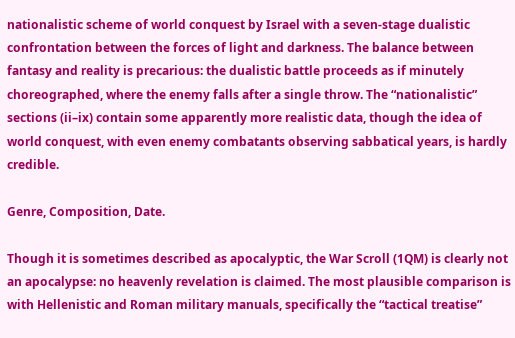nationalistic scheme of world conquest by Israel with a seven-stage dualistic confrontation between the forces of light and darkness. The balance between fantasy and reality is precarious: the dualistic battle proceeds as if minutely choreographed, where the enemy falls after a single throw. The “nationalistic” sections (ii–ix) contain some apparently more realistic data, though the idea of world conquest, with even enemy combatants observing sabbatical years, is hardly credible.

Genre, Composition, Date.

Though it is sometimes described as apocalyptic, the War Scroll (1QM) is clearly not an apocalypse: no heavenly revelation is claimed. The most plausible comparison is with Hellenistic and Roman military manuals, specifically the “tactical treatise”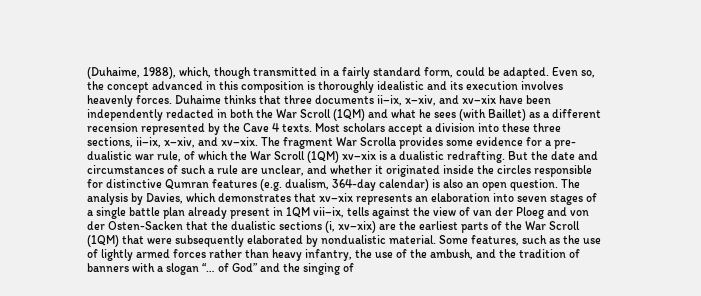(Duhaime, 1988), which, though transmitted in a fairly standard form, could be adapted. Even so, the concept advanced in this composition is thoroughly idealistic and its execution involves heavenly forces. Duhaime thinks that three documents ii–ix, x–xiv, and xv–xix have been independently redacted in both the War Scroll (1QM) and what he sees (with Baillet) as a different recension represented by the Cave 4 texts. Most scholars accept a division into these three sections, ii–ix, x–xiv, and xv–xix. The fragment War Scrolla provides some evidence for a pre-dualistic war rule, of which the War Scroll (1QM) xv–xix is a dualistic redrafting. But the date and circumstances of such a rule are unclear, and whether it originated inside the circles responsible for distinctive Qumran features (e.g. dualism, 364-day calendar) is also an open question. The analysis by Davies, which demonstrates that xv–xix represents an elaboration into seven stages of a single battle plan already present in 1QM vii–ix, tells against the view of van der Ploeg and von der Osten-Sacken that the dualistic sections (i, xv–xix) are the earliest parts of the War Scroll (1QM) that were subsequently elaborated by nondualistic material. Some features, such as the use of lightly armed forces rather than heavy infantry, the use of the ambush, and the tradition of banners with a slogan “… of God” and the singing of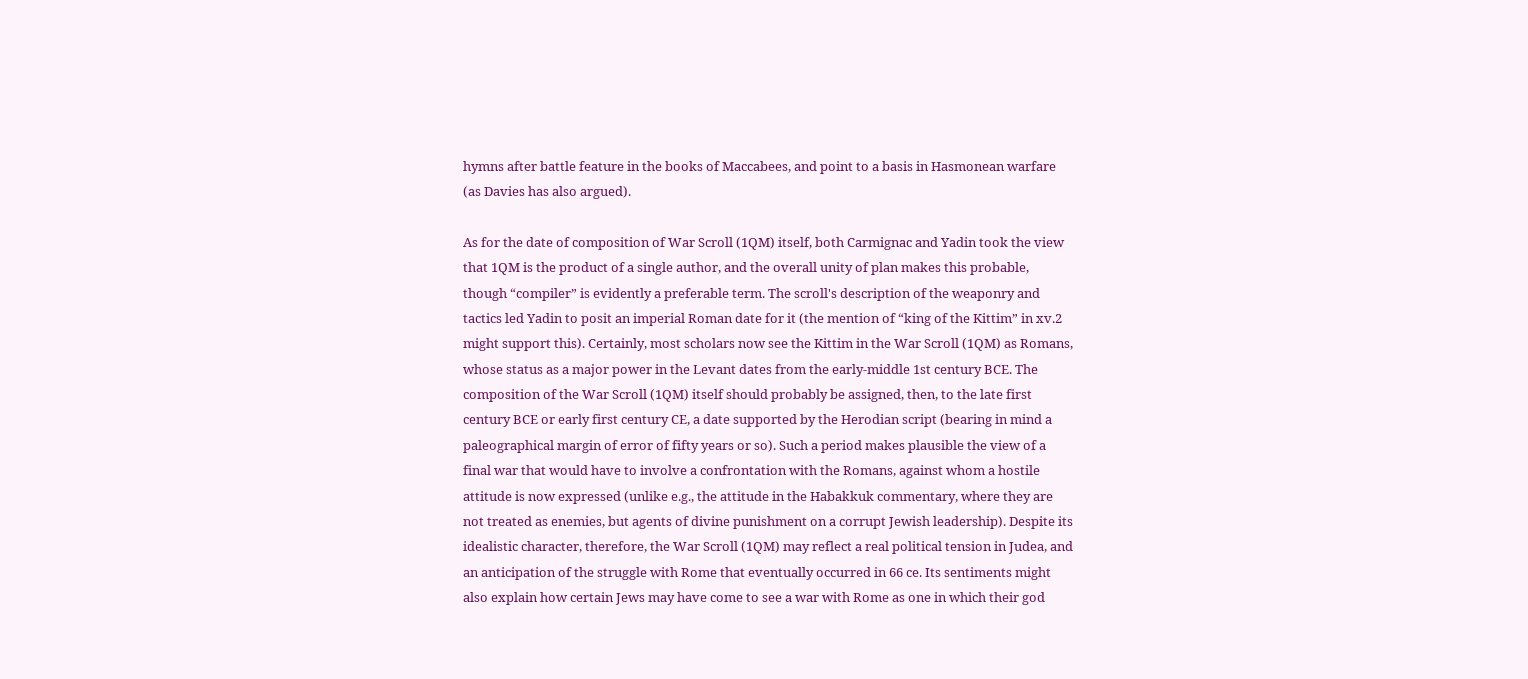hymns after battle feature in the books of Maccabees, and point to a basis in Hasmonean warfare (as Davies has also argued).

As for the date of composition of War Scroll (1QM) itself, both Carmignac and Yadin took the view that 1QM is the product of a single author, and the overall unity of plan makes this probable, though “compiler” is evidently a preferable term. The scroll's description of the weaponry and tactics led Yadin to posit an imperial Roman date for it (the mention of “king of the Kittim” in xv.2 might support this). Certainly, most scholars now see the Kittim in the War Scroll (1QM) as Romans, whose status as a major power in the Levant dates from the early-middle 1st century BCE. The composition of the War Scroll (1QM) itself should probably be assigned, then, to the late first century BCE or early first century CE, a date supported by the Herodian script (bearing in mind a paleographical margin of error of fifty years or so). Such a period makes plausible the view of a final war that would have to involve a confrontation with the Romans, against whom a hostile attitude is now expressed (unlike e.g., the attitude in the Habakkuk commentary, where they are not treated as enemies, but agents of divine punishment on a corrupt Jewish leadership). Despite its idealistic character, therefore, the War Scroll (1QM) may reflect a real political tension in Judea, and an anticipation of the struggle with Rome that eventually occurred in 66 ce. Its sentiments might also explain how certain Jews may have come to see a war with Rome as one in which their god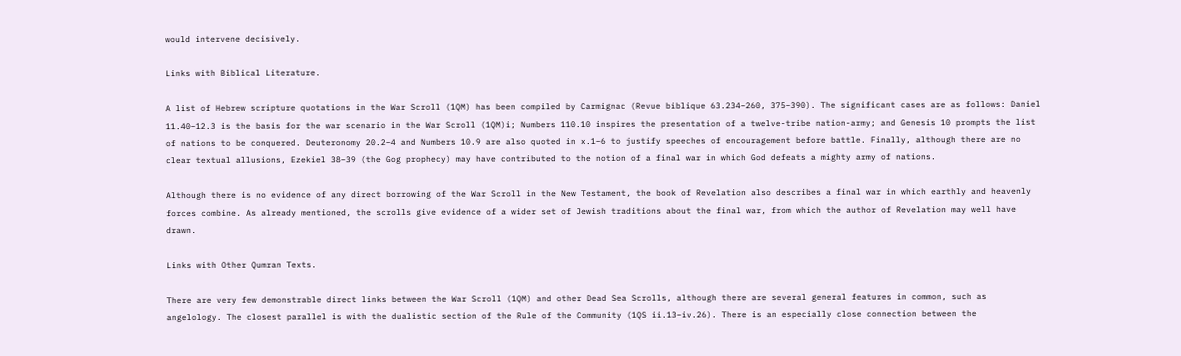would intervene decisively.

Links with Biblical Literature.

A list of Hebrew scripture quotations in the War Scroll (1QM) has been compiled by Carmignac (Revue biblique 63.234–260, 375–390). The significant cases are as follows: Daniel 11.40–12.3 is the basis for the war scenario in the War Scroll (1QM)i; Numbers 110.10 inspires the presentation of a twelve-tribe nation-army; and Genesis 10 prompts the list of nations to be conquered. Deuteronomy 20.2–4 and Numbers 10.9 are also quoted in x.1–6 to justify speeches of encouragement before battle. Finally, although there are no clear textual allusions, Ezekiel 38–39 (the Gog prophecy) may have contributed to the notion of a final war in which God defeats a mighty army of nations.

Although there is no evidence of any direct borrowing of the War Scroll in the New Testament, the book of Revelation also describes a final war in which earthly and heavenly forces combine. As already mentioned, the scrolls give evidence of a wider set of Jewish traditions about the final war, from which the author of Revelation may well have drawn.

Links with Other Qumran Texts.

There are very few demonstrable direct links between the War Scroll (1QM) and other Dead Sea Scrolls, although there are several general features in common, such as angelology. The closest parallel is with the dualistic section of the Rule of the Community (1QS ii.13–iv.26). There is an especially close connection between the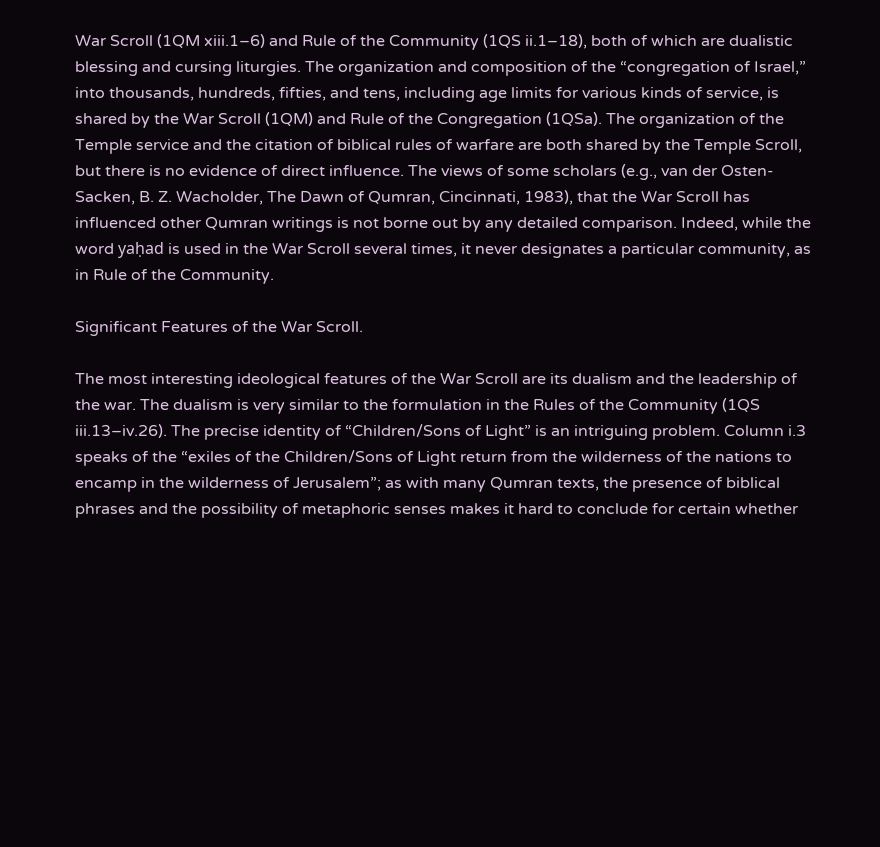War Scroll (1QM xiii.1–6) and Rule of the Community (1QS ii.1–18), both of which are dualistic blessing and cursing liturgies. The organization and composition of the “congregation of Israel,” into thousands, hundreds, fifties, and tens, including age limits for various kinds of service, is shared by the War Scroll (1QM) and Rule of the Congregation (1QSa). The organization of the Temple service and the citation of biblical rules of warfare are both shared by the Temple Scroll, but there is no evidence of direct influence. The views of some scholars (e.g., van der Osten-Sacken, B. Z. Wacholder, The Dawn of Qumran, Cincinnati, 1983), that the War Scroll has influenced other Qumran writings is not borne out by any detailed comparison. Indeed, while the word yaḥad is used in the War Scroll several times, it never designates a particular community, as in Rule of the Community.

Significant Features of the War Scroll.

The most interesting ideological features of the War Scroll are its dualism and the leadership of the war. The dualism is very similar to the formulation in the Rules of the Community (1QS iii.13–iv.26). The precise identity of “Children/Sons of Light” is an intriguing problem. Column i.3 speaks of the “exiles of the Children/Sons of Light return from the wilderness of the nations to encamp in the wilderness of Jerusalem”; as with many Qumran texts, the presence of biblical phrases and the possibility of metaphoric senses makes it hard to conclude for certain whether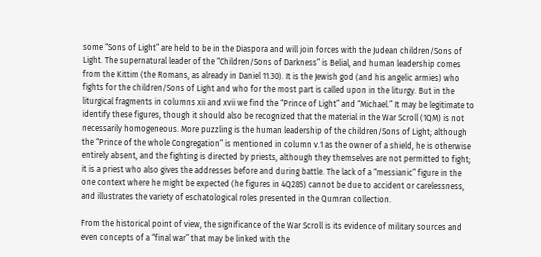some “Sons of Light” are held to be in the Diaspora and will join forces with the Judean children/Sons of Light. The supernatural leader of the “Children/Sons of Darkness” is Belial, and human leadership comes from the Kittim (the Romans, as already in Daniel 11.30). It is the Jewish god (and his angelic armies) who fights for the children/Sons of Light and who for the most part is called upon in the liturgy. But in the liturgical fragments in columns xii and xvii we find the “Prince of Light” and “Michael.” It may be legitimate to identify these figures, though it should also be recognized that the material in the War Scroll (1QM) is not necessarily homogeneous. More puzzling is the human leadership of the children/Sons of Light; although the “Prince of the whole Congregation” is mentioned in column v.1 as the owner of a shield, he is otherwise entirely absent, and the fighting is directed by priests, although they themselves are not permitted to fight; it is a priest who also gives the addresses before and during battle. The lack of a “messianic” figure in the one context where he might be expected (he figures in 4Q285) cannot be due to accident or carelessness, and illustrates the variety of eschatological roles presented in the Qumran collection.

From the historical point of view, the significance of the War Scroll is its evidence of military sources and even concepts of a “final war” that may be linked with the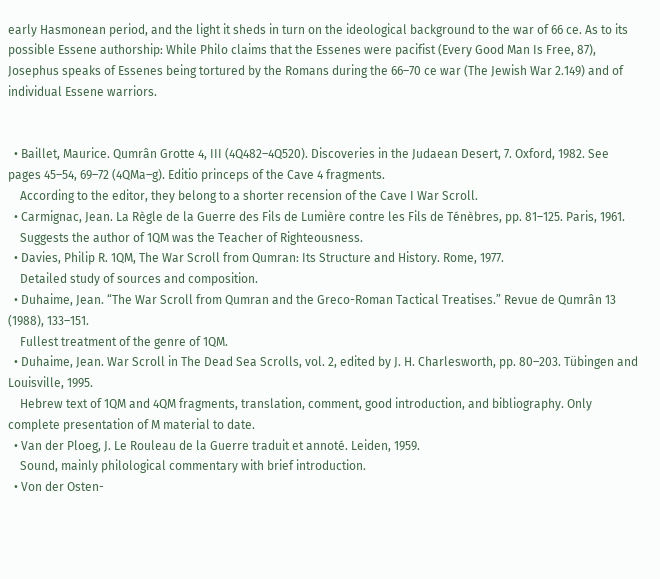early Hasmonean period, and the light it sheds in turn on the ideological background to the war of 66 ce. As to its possible Essene authorship: While Philo claims that the Essenes were pacifist (Every Good Man Is Free, 87), Josephus speaks of Essenes being tortured by the Romans during the 66–70 ce war (The Jewish War 2.149) and of individual Essene warriors.


  • Baillet, Maurice. Qumrân Grotte 4, III (4Q482–4Q520). Discoveries in the Judaean Desert, 7. Oxford, 1982. See pages 45–54, 69–72 (4QMa–g). Editio princeps of the Cave 4 fragments.
    According to the editor, they belong to a shorter recension of the Cave I War Scroll.
  • Carmignac, Jean. La Règle de la Guerre des Fils de Lumière contre les Fils de Ténèbres, pp. 81–125. Paris, 1961.
    Suggests the author of 1QM was the Teacher of Righteousness.
  • Davies, Philip R. 1QM, The War Scroll from Qumran: Its Structure and History. Rome, 1977.
    Detailed study of sources and composition.
  • Duhaime, Jean. “The War Scroll from Qumran and the Greco-Roman Tactical Treatises.” Revue de Qumrân 13 (1988), 133–151.
    Fullest treatment of the genre of 1QM.
  • Duhaime, Jean. War Scroll in The Dead Sea Scrolls, vol. 2, edited by J. H. Charlesworth, pp. 80–203. Tübingen and Louisville, 1995.
    Hebrew text of 1QM and 4QM fragments, translation, comment, good introduction, and bibliography. Only complete presentation of M material to date.
  • Van der Ploeg, J. Le Rouleau de la Guerre traduit et annoté. Leiden, 1959.
    Sound, mainly philological commentary with brief introduction.
  • Von der Osten-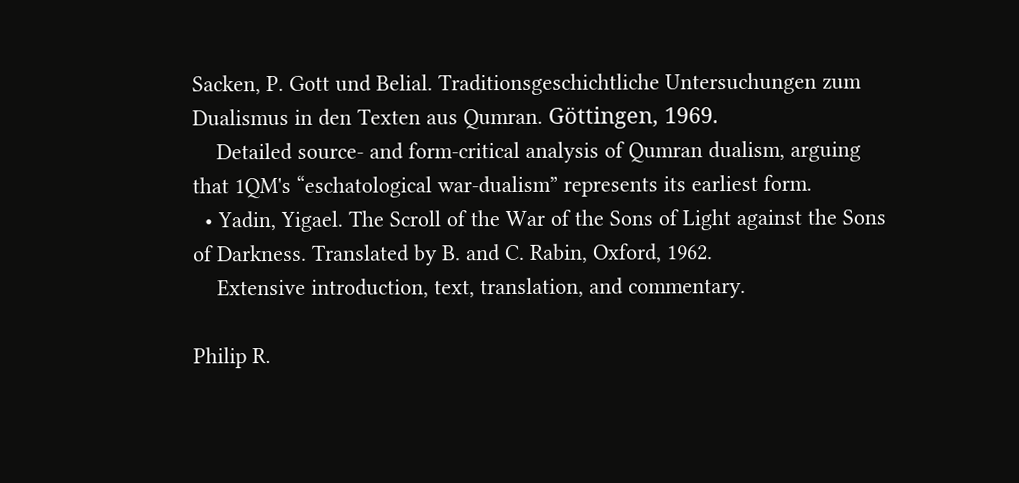Sacken, P. Gott und Belial. Traditionsgeschichtliche Untersuchungen zum Dualismus in den Texten aus Qumran. Göttingen, 1969.
    Detailed source- and form-critical analysis of Qumran dualism, arguing that 1QM's “eschatological war-dualism” represents its earliest form.
  • Yadin, Yigael. The Scroll of the War of the Sons of Light against the Sons of Darkness. Translated by B. and C. Rabin, Oxford, 1962.
    Extensive introduction, text, translation, and commentary.

Philip R.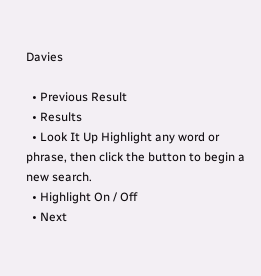Davies

  • Previous Result
  • Results
  • Look It Up Highlight any word or phrase, then click the button to begin a new search.
  • Highlight On / Off
  • Next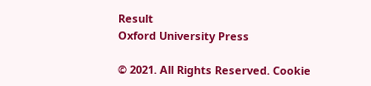Result
Oxford University Press

© 2021. All Rights Reserved. Cookie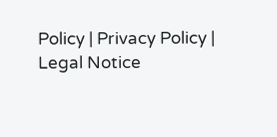Policy | Privacy Policy | Legal Notice